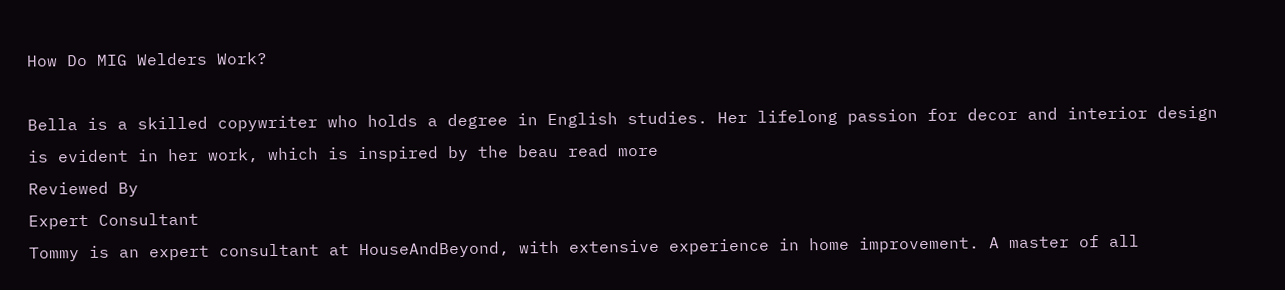How Do MIG Welders Work?

Bella is a skilled copywriter who holds a degree in English studies. Her lifelong passion for decor and interior design is evident in her work, which is inspired by the beau read more
Reviewed By
Expert Consultant
Tommy is an expert consultant at HouseAndBeyond, with extensive experience in home improvement. A master of all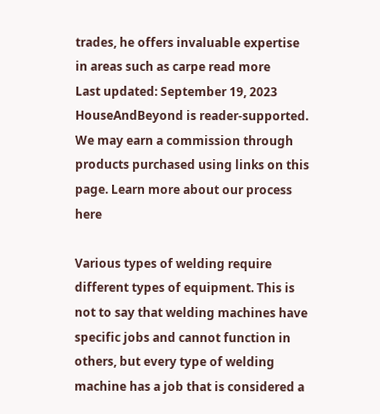trades, he offers invaluable expertise in areas such as carpe read more
Last updated: September 19, 2023
HouseAndBeyond is reader-supported. We may earn a commission through products purchased using links on this page. Learn more about our process here

Various types of welding require different types of equipment. This is not to say that welding machines have specific jobs and cannot function in others, but every type of welding machine has a job that is considered a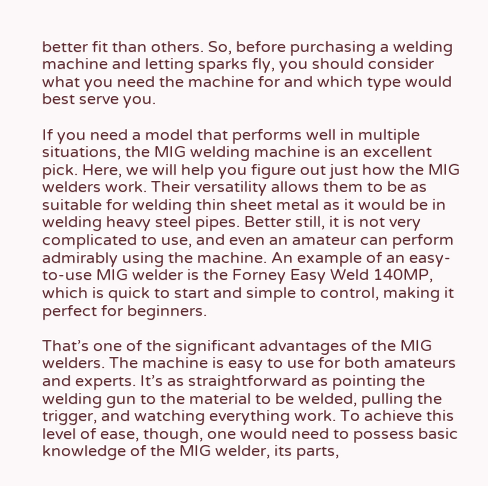better fit than others. So, before purchasing a welding machine and letting sparks fly, you should consider what you need the machine for and which type would best serve you.

If you need a model that performs well in multiple situations, the MIG welding machine is an excellent pick. Here, we will help you figure out just how the MIG welders work. Their versatility allows them to be as suitable for welding thin sheet metal as it would be in welding heavy steel pipes. Better still, it is not very complicated to use, and even an amateur can perform admirably using the machine. An example of an easy-to-use MIG welder is the Forney Easy Weld 140MP, which is quick to start and simple to control, making it perfect for beginners.

That’s one of the significant advantages of the MIG welders. The machine is easy to use for both amateurs and experts. It’s as straightforward as pointing the welding gun to the material to be welded, pulling the trigger, and watching everything work. To achieve this level of ease, though, one would need to possess basic knowledge of the MIG welder, its parts,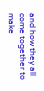and how they all come together to make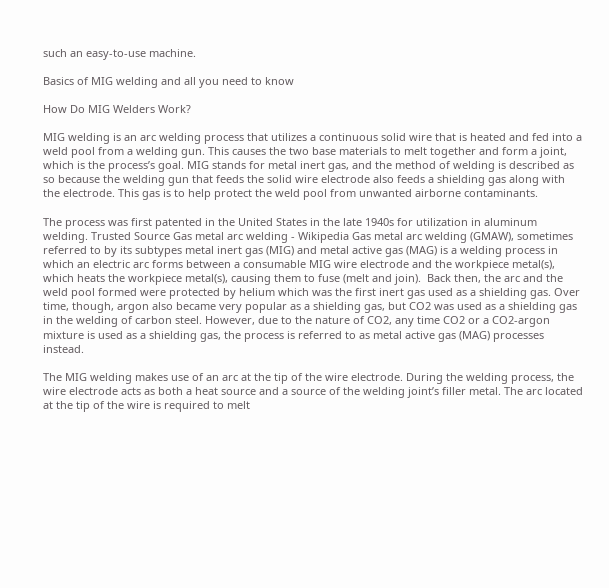such an easy-to-use machine.

Basics of MIG welding and all you need to know

How Do MIG Welders Work?

MIG welding is an arc welding process that utilizes a continuous solid wire that is heated and fed into a weld pool from a welding gun. This causes the two base materials to melt together and form a joint, which is the process’s goal. MIG stands for metal inert gas, and the method of welding is described as so because the welding gun that feeds the solid wire electrode also feeds a shielding gas along with the electrode. This gas is to help protect the weld pool from unwanted airborne contaminants.

The process was first patented in the United States in the late 1940s for utilization in aluminum welding. Trusted Source Gas metal arc welding - Wikipedia Gas metal arc welding (GMAW), sometimes referred to by its subtypes metal inert gas (MIG) and metal active gas (MAG) is a welding process in which an electric arc forms between a consumable MIG wire electrode and the workpiece metal(s), which heats the workpiece metal(s), causing them to fuse (melt and join).  Back then, the arc and the weld pool formed were protected by helium which was the first inert gas used as a shielding gas. Over time, though, argon also became very popular as a shielding gas, but CO2 was used as a shielding gas in the welding of carbon steel. However, due to the nature of CO2, any time CO2 or a CO2-argon mixture is used as a shielding gas, the process is referred to as metal active gas (MAG) processes instead.

The MIG welding makes use of an arc at the tip of the wire electrode. During the welding process, the wire electrode acts as both a heat source and a source of the welding joint’s filler metal. The arc located at the tip of the wire is required to melt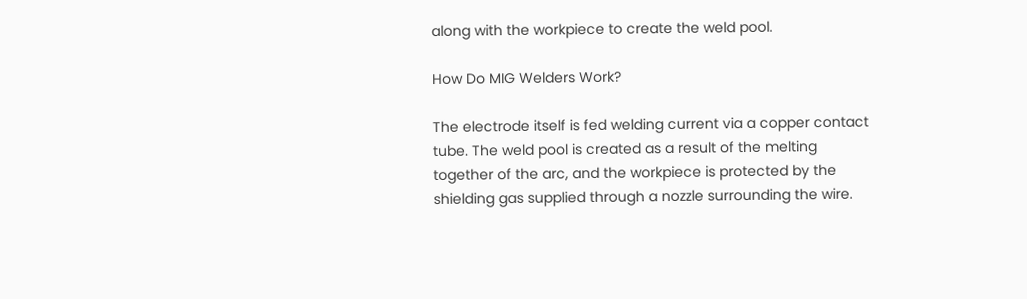along with the workpiece to create the weld pool.

How Do MIG Welders Work?

The electrode itself is fed welding current via a copper contact tube. The weld pool is created as a result of the melting together of the arc, and the workpiece is protected by the shielding gas supplied through a nozzle surrounding the wire.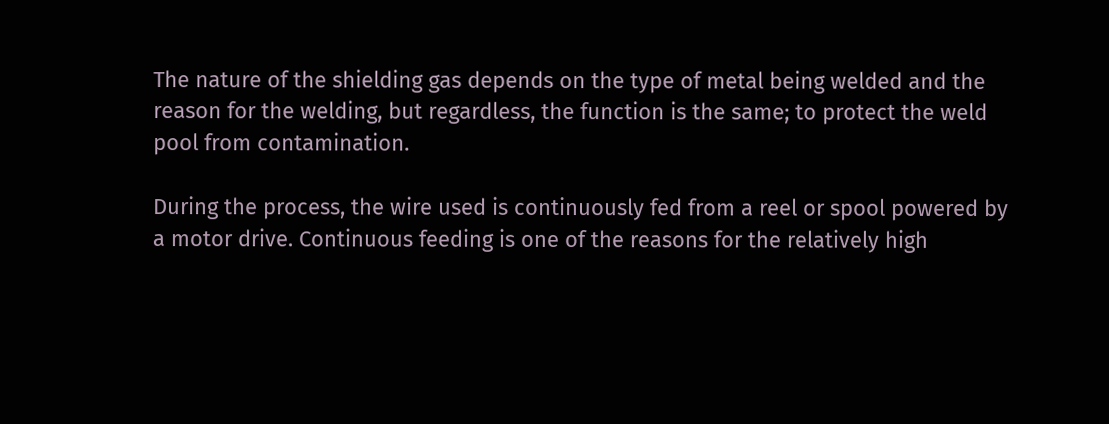The nature of the shielding gas depends on the type of metal being welded and the reason for the welding, but regardless, the function is the same; to protect the weld pool from contamination.

During the process, the wire used is continuously fed from a reel or spool powered by a motor drive. Continuous feeding is one of the reasons for the relatively high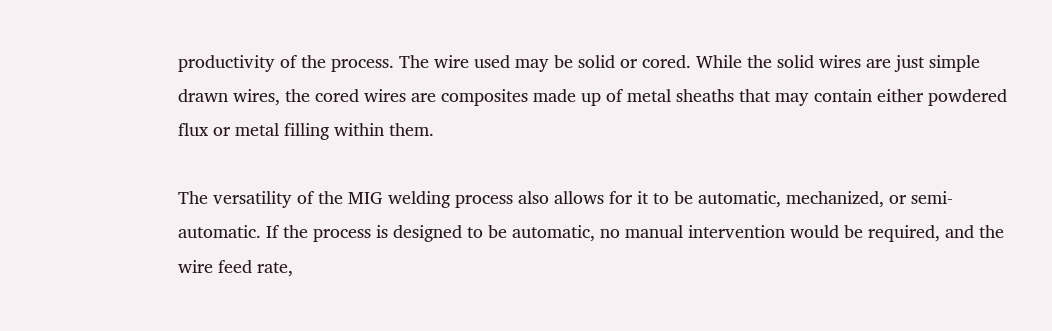productivity of the process. The wire used may be solid or cored. While the solid wires are just simple drawn wires, the cored wires are composites made up of metal sheaths that may contain either powdered flux or metal filling within them.

The versatility of the MIG welding process also allows for it to be automatic, mechanized, or semi-automatic. If the process is designed to be automatic, no manual intervention would be required, and the wire feed rate,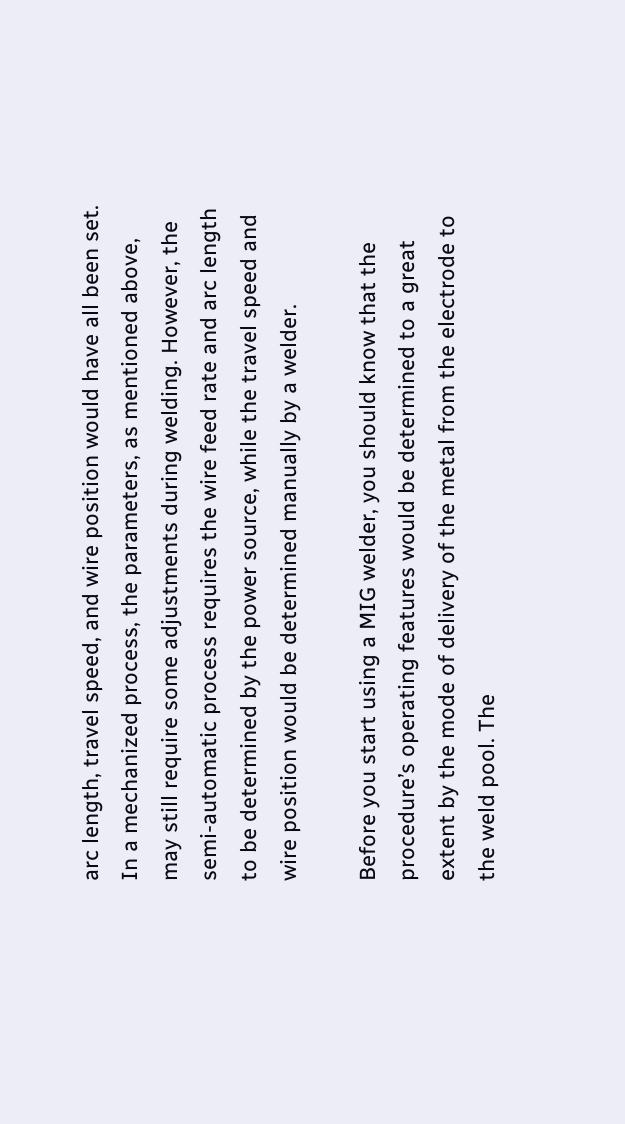arc length, travel speed, and wire position would have all been set. In a mechanized process, the parameters, as mentioned above, may still require some adjustments during welding. However, the semi-automatic process requires the wire feed rate and arc length to be determined by the power source, while the travel speed and wire position would be determined manually by a welder.

Before you start using a MIG welder, you should know that the procedure’s operating features would be determined to a great extent by the mode of delivery of the metal from the electrode to the weld pool. The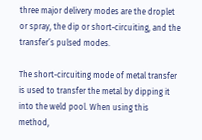three major delivery modes are the droplet or spray, the dip or short-circuiting, and the transfer’s pulsed modes.

The short-circuiting mode of metal transfer is used to transfer the metal by dipping it into the weld pool. When using this method,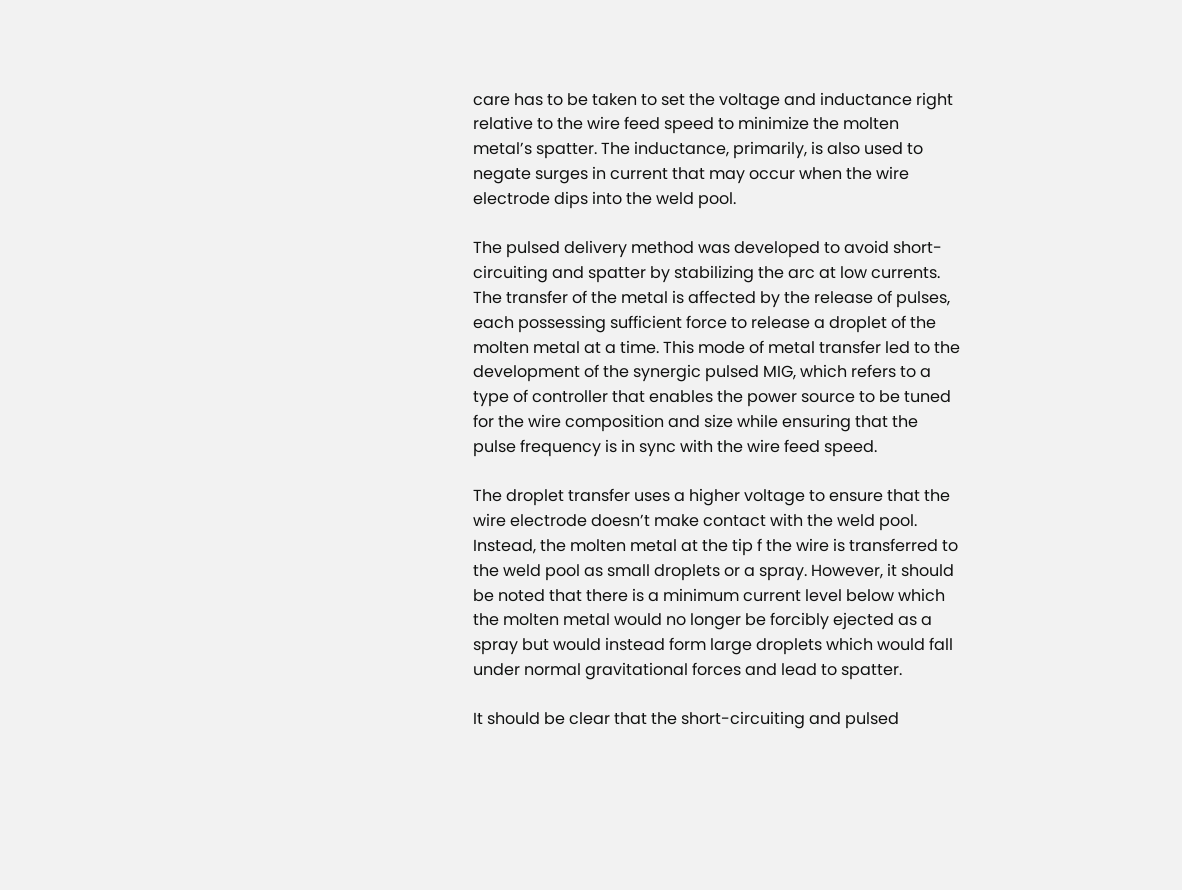care has to be taken to set the voltage and inductance right relative to the wire feed speed to minimize the molten metal’s spatter. The inductance, primarily, is also used to negate surges in current that may occur when the wire electrode dips into the weld pool.

The pulsed delivery method was developed to avoid short-circuiting and spatter by stabilizing the arc at low currents. The transfer of the metal is affected by the release of pulses, each possessing sufficient force to release a droplet of the molten metal at a time. This mode of metal transfer led to the development of the synergic pulsed MIG, which refers to a type of controller that enables the power source to be tuned for the wire composition and size while ensuring that the pulse frequency is in sync with the wire feed speed.

The droplet transfer uses a higher voltage to ensure that the wire electrode doesn’t make contact with the weld pool. Instead, the molten metal at the tip f the wire is transferred to the weld pool as small droplets or a spray. However, it should be noted that there is a minimum current level below which the molten metal would no longer be forcibly ejected as a spray but would instead form large droplets which would fall under normal gravitational forces and lead to spatter.

It should be clear that the short-circuiting and pulsed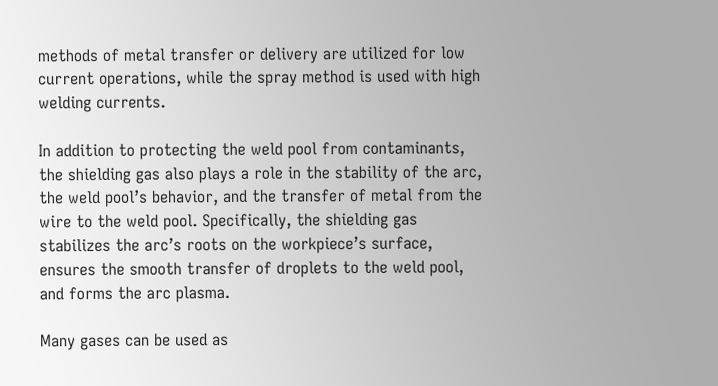methods of metal transfer or delivery are utilized for low current operations, while the spray method is used with high welding currents.

In addition to protecting the weld pool from contaminants, the shielding gas also plays a role in the stability of the arc, the weld pool’s behavior, and the transfer of metal from the wire to the weld pool. Specifically, the shielding gas stabilizes the arc’s roots on the workpiece’s surface, ensures the smooth transfer of droplets to the weld pool, and forms the arc plasma.

Many gases can be used as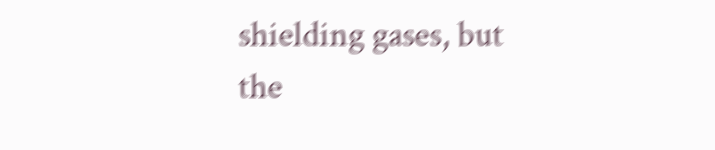shielding gases, but the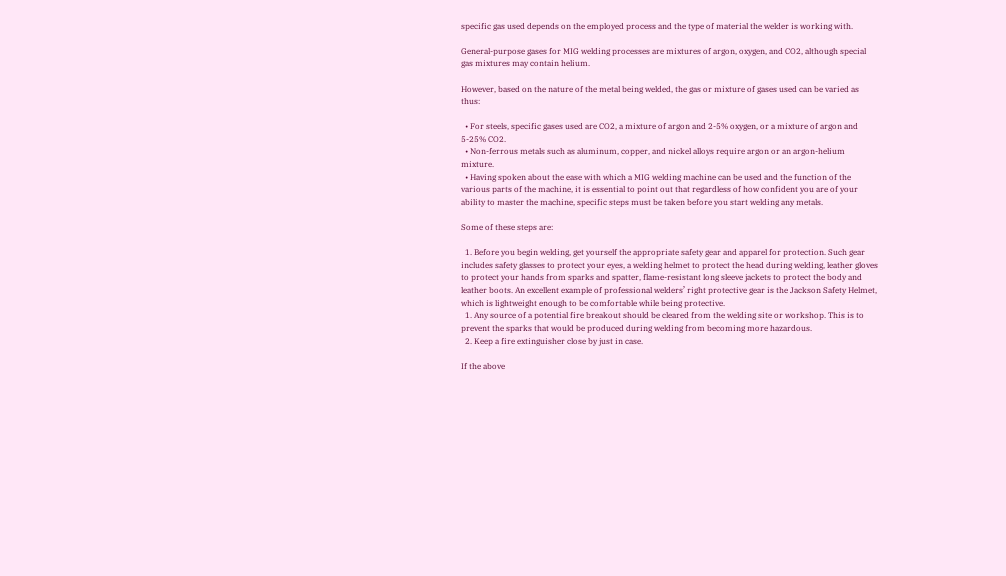specific gas used depends on the employed process and the type of material the welder is working with.

General-purpose gases for MIG welding processes are mixtures of argon, oxygen, and CO2, although special gas mixtures may contain helium.

However, based on the nature of the metal being welded, the gas or mixture of gases used can be varied as thus:

  • For steels, specific gases used are CO2, a mixture of argon and 2-5% oxygen, or a mixture of argon and 5-25% CO2.
  • Non-ferrous metals such as aluminum, copper, and nickel alloys require argon or an argon-helium mixture.
  • Having spoken about the ease with which a MIG welding machine can be used and the function of the various parts of the machine, it is essential to point out that regardless of how confident you are of your ability to master the machine, specific steps must be taken before you start welding any metals.

Some of these steps are:

  1. Before you begin welding, get yourself the appropriate safety gear and apparel for protection. Such gear includes safety glasses to protect your eyes, a welding helmet to protect the head during welding, leather gloves to protect your hands from sparks and spatter, flame-resistant long sleeve jackets to protect the body and leather boots. An excellent example of professional welders’ right protective gear is the Jackson Safety Helmet, which is lightweight enough to be comfortable while being protective.
  1. Any source of a potential fire breakout should be cleared from the welding site or workshop. This is to prevent the sparks that would be produced during welding from becoming more hazardous.
  2. Keep a fire extinguisher close by just in case.

If the above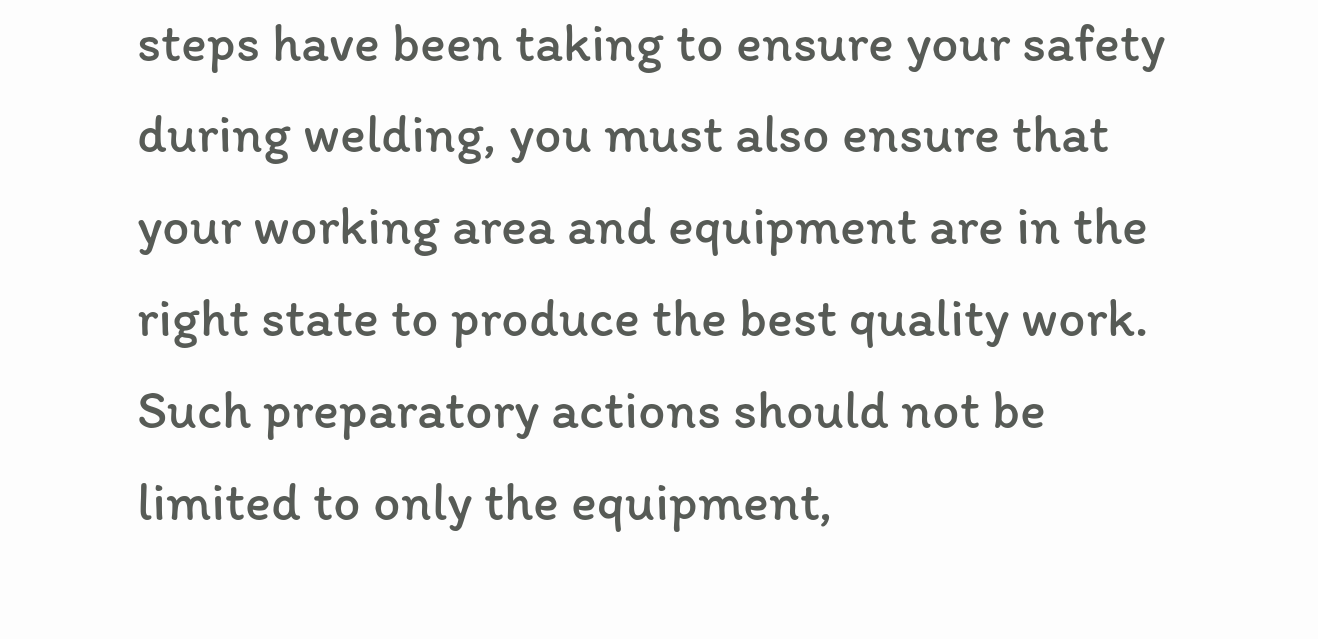steps have been taking to ensure your safety during welding, you must also ensure that your working area and equipment are in the right state to produce the best quality work. Such preparatory actions should not be limited to only the equipment,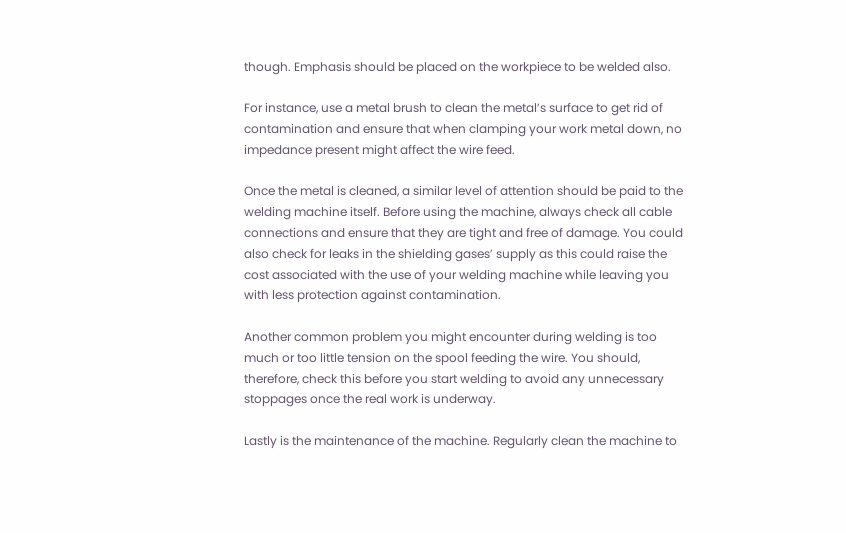though. Emphasis should be placed on the workpiece to be welded also.

For instance, use a metal brush to clean the metal’s surface to get rid of contamination and ensure that when clamping your work metal down, no impedance present might affect the wire feed.

Once the metal is cleaned, a similar level of attention should be paid to the welding machine itself. Before using the machine, always check all cable connections and ensure that they are tight and free of damage. You could also check for leaks in the shielding gases’ supply as this could raise the cost associated with the use of your welding machine while leaving you with less protection against contamination.

Another common problem you might encounter during welding is too much or too little tension on the spool feeding the wire. You should, therefore, check this before you start welding to avoid any unnecessary stoppages once the real work is underway.

Lastly is the maintenance of the machine. Regularly clean the machine to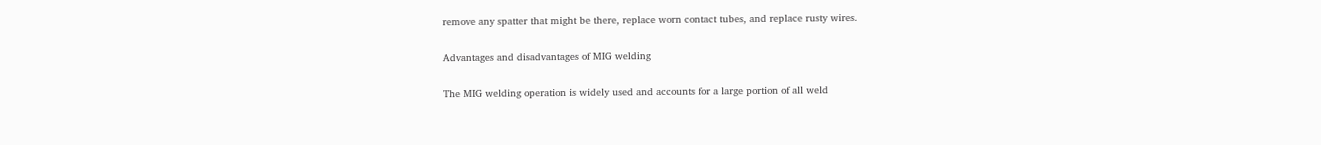remove any spatter that might be there, replace worn contact tubes, and replace rusty wires.

Advantages and disadvantages of MIG welding

The MIG welding operation is widely used and accounts for a large portion of all weld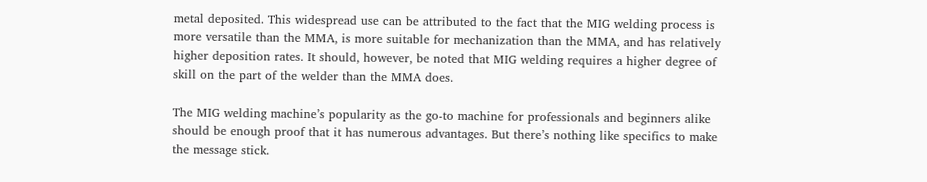metal deposited. This widespread use can be attributed to the fact that the MIG welding process is more versatile than the MMA, is more suitable for mechanization than the MMA, and has relatively higher deposition rates. It should, however, be noted that MIG welding requires a higher degree of skill on the part of the welder than the MMA does.

The MIG welding machine’s popularity as the go-to machine for professionals and beginners alike should be enough proof that it has numerous advantages. But there’s nothing like specifics to make the message stick.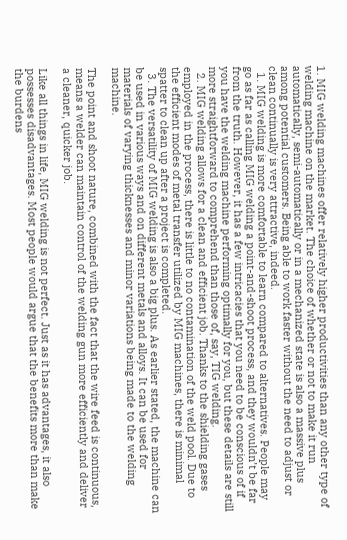1. MIG welding machines offer relatively higher productivities than any other type of welding machine on the market. The choice of whether or not to make it run automatically, semi-automatically or in a mechanized state is also a massive plus among potential customers. Being able to work faster without the need to adjust or clean continually is very attractive, indeed.
  1. MIG welding is more comfortable to learn compared to alternatives. People may go as far as calling MIG welding a point-and-shoot process, and they wouldn’t be far from the truth. However, it has a few intricacies that you need to be conscious of if you have the welding machine performing optimally for you, but these details are still more straightforward to comprehend than those of, say, TIG welding.
  2. MIG welding allows for a clean and efficient job. Thanks to the shielding gases employed in the process, there is little to no contamination of the weld pool. Due to the efficient modes of metal transfer utilized by MIG machines, there is minimal spatter to clean up after a project is completed.
  3. The versatility of MIG welding is also a big plus. As earlier stated, the machine can be used in various ways and on different metals and alloys. It can be used for materials of varying thicknesses and minor variations being made to the welding machine.

The point and shoot nature, combined with the fact that the wire feed is continuous, means a welder can maintain control of the welding gun more efficiently and deliver a cleaner, quicker job.

Like all things in life, MIG welding is not perfect. Just as it has advantages, it also possesses disadvantages. Most people would argue that the benefits more than make the burdens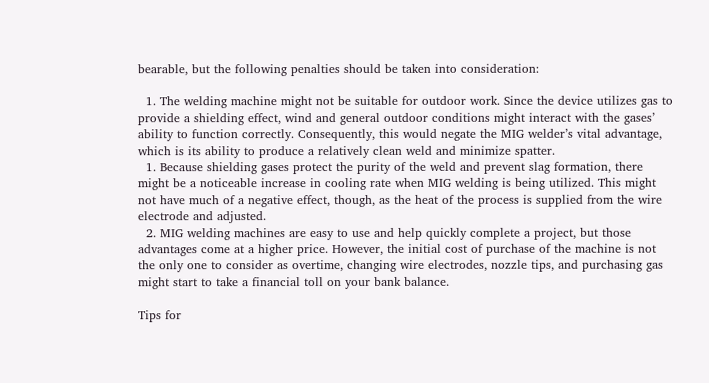bearable, but the following penalties should be taken into consideration:

  1. The welding machine might not be suitable for outdoor work. Since the device utilizes gas to provide a shielding effect, wind and general outdoor conditions might interact with the gases’ ability to function correctly. Consequently, this would negate the MIG welder’s vital advantage, which is its ability to produce a relatively clean weld and minimize spatter.
  1. Because shielding gases protect the purity of the weld and prevent slag formation, there might be a noticeable increase in cooling rate when MIG welding is being utilized. This might not have much of a negative effect, though, as the heat of the process is supplied from the wire electrode and adjusted.
  2. MIG welding machines are easy to use and help quickly complete a project, but those advantages come at a higher price. However, the initial cost of purchase of the machine is not the only one to consider as overtime, changing wire electrodes, nozzle tips, and purchasing gas might start to take a financial toll on your bank balance.

Tips for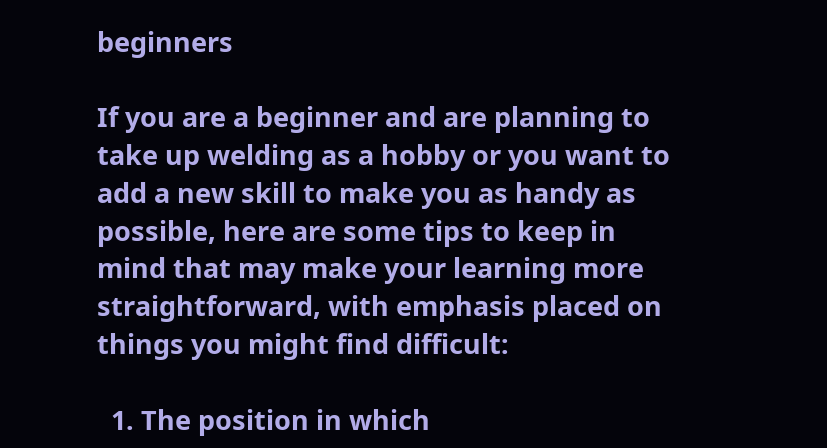beginners

If you are a beginner and are planning to take up welding as a hobby or you want to add a new skill to make you as handy as possible, here are some tips to keep in mind that may make your learning more straightforward, with emphasis placed on things you might find difficult:

  1. The position in which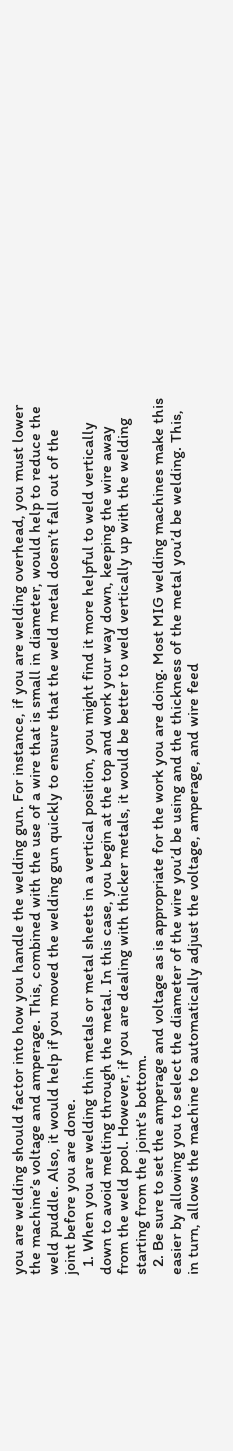you are welding should factor into how you handle the welding gun. For instance, if you are welding overhead, you must lower the machine’s voltage and amperage. This, combined with the use of a wire that is small in diameter, would help to reduce the weld puddle. Also, it would help if you moved the welding gun quickly to ensure that the weld metal doesn’t fall out of the joint before you are done.
  1. When you are welding thin metals or metal sheets in a vertical position, you might find it more helpful to weld vertically down to avoid melting through the metal. In this case, you begin at the top and work your way down, keeping the wire away from the weld pool. However, if you are dealing with thicker metals, it would be better to weld vertically up with the welding starting from the joint’s bottom.
  2. Be sure to set the amperage and voltage as is appropriate for the work you are doing. Most MIG welding machines make this easier by allowing you to select the diameter of the wire you’d be using and the thickness of the metal you’d be welding. This, in turn, allows the machine to automatically adjust the voltage, amperage, and wire feed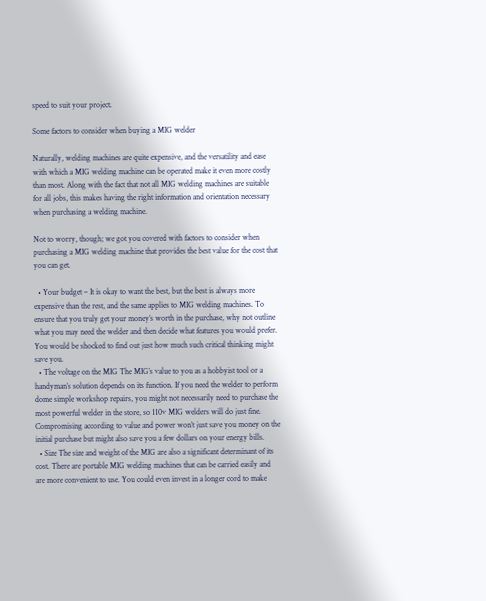speed to suit your project.

Some factors to consider when buying a MIG welder

Naturally, welding machines are quite expensive, and the versatility and ease with which a MIG welding machine can be operated make it even more costly than most. Along with the fact that not all MIG welding machines are suitable for all jobs, this makes having the right information and orientation necessary when purchasing a welding machine.

Not to worry, though; we got you covered with factors to consider when purchasing a MIG welding machine that provides the best value for the cost that you can get.

  • Your budget – It is okay to want the best, but the best is always more expensive than the rest, and the same applies to MIG welding machines. To ensure that you truly get your money’s worth in the purchase, why not outline what you may need the welder and then decide what features you would prefer. You would be shocked to find out just how much such critical thinking might save you.
  • The voltage on the MIG The MIG’s value to you as a hobbyist tool or a handyman’s solution depends on its function. If you need the welder to perform dome simple workshop repairs, you might not necessarily need to purchase the most powerful welder in the store, so 110v MIG welders will do just fine. Compromising according to value and power won’t just save you money on the initial purchase but might also save you a few dollars on your energy bills.
  • Size The size and weight of the MIG are also a significant determinant of its cost. There are portable MIG welding machines that can be carried easily and are more convenient to use. You could even invest in a longer cord to make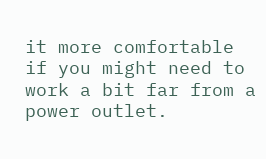it more comfortable if you might need to work a bit far from a power outlet.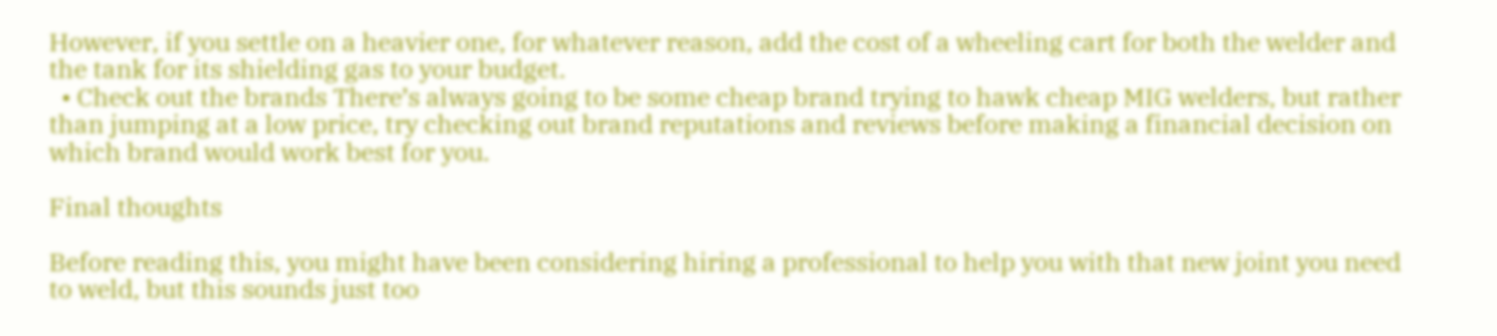However, if you settle on a heavier one, for whatever reason, add the cost of a wheeling cart for both the welder and the tank for its shielding gas to your budget.
  • Check out the brands There’s always going to be some cheap brand trying to hawk cheap MIG welders, but rather than jumping at a low price, try checking out brand reputations and reviews before making a financial decision on which brand would work best for you.

Final thoughts

Before reading this, you might have been considering hiring a professional to help you with that new joint you need to weld, but this sounds just too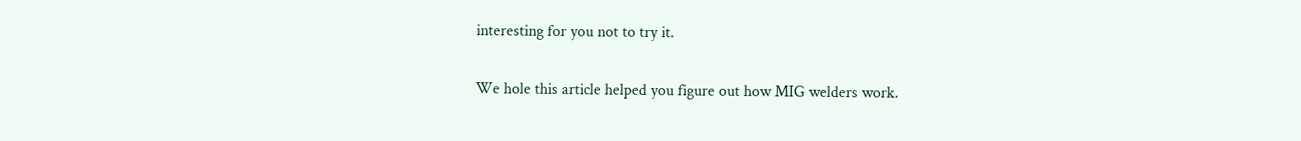interesting for you not to try it.

We hole this article helped you figure out how MIG welders work.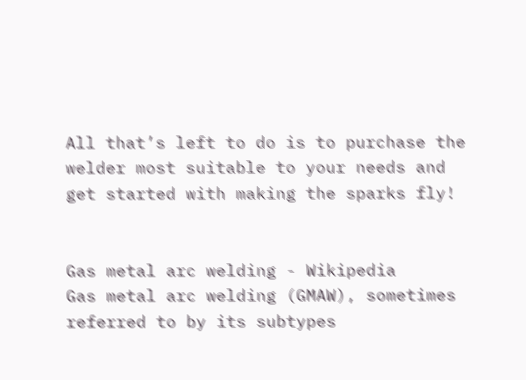All that’s left to do is to purchase the welder most suitable to your needs and get started with making the sparks fly!


Gas metal arc welding - Wikipedia
Gas metal arc welding (GMAW), sometimes referred to by its subtypes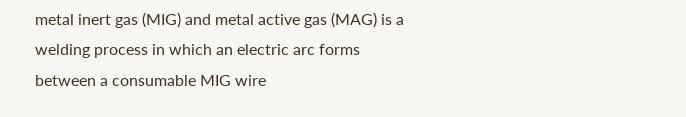metal inert gas (MIG) and metal active gas (MAG) is a welding process in which an electric arc forms between a consumable MIG wire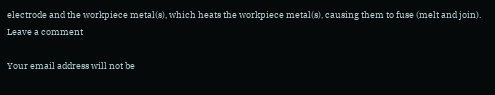electrode and the workpiece metal(s), which heats the workpiece metal(s), causing them to fuse (melt and join).
Leave a comment

Your email address will not be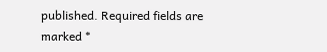published. Required fields are marked *